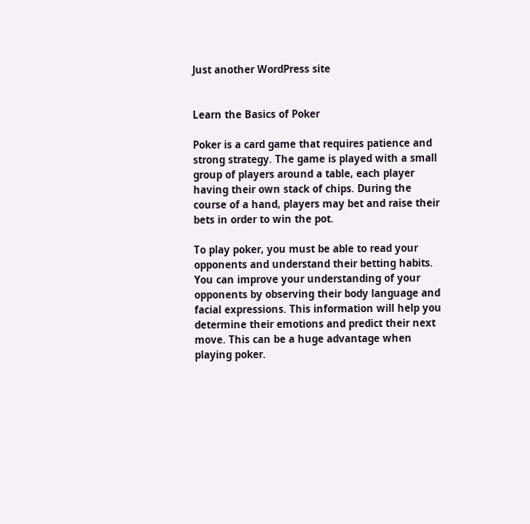Just another WordPress site


Learn the Basics of Poker

Poker is a card game that requires patience and strong strategy. The game is played with a small group of players around a table, each player having their own stack of chips. During the course of a hand, players may bet and raise their bets in order to win the pot.

To play poker, you must be able to read your opponents and understand their betting habits. You can improve your understanding of your opponents by observing their body language and facial expressions. This information will help you determine their emotions and predict their next move. This can be a huge advantage when playing poker.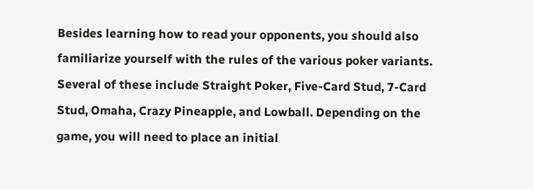Besides learning how to read your opponents, you should also familiarize yourself with the rules of the various poker variants. Several of these include Straight Poker, Five-Card Stud, 7-Card Stud, Omaha, Crazy Pineapple, and Lowball. Depending on the game, you will need to place an initial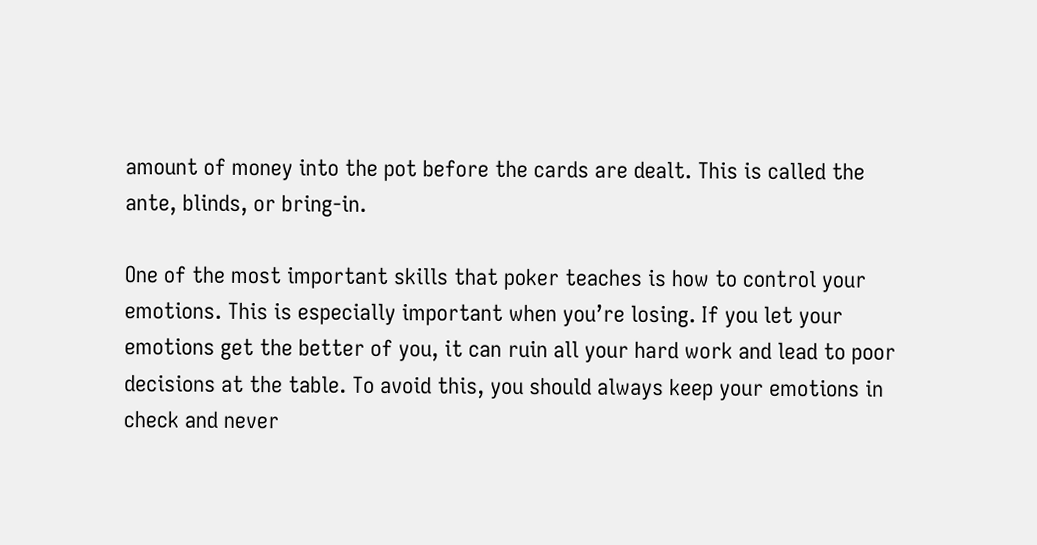amount of money into the pot before the cards are dealt. This is called the ante, blinds, or bring-in.

One of the most important skills that poker teaches is how to control your emotions. This is especially important when you’re losing. If you let your emotions get the better of you, it can ruin all your hard work and lead to poor decisions at the table. To avoid this, you should always keep your emotions in check and never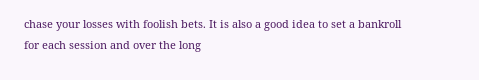chase your losses with foolish bets. It is also a good idea to set a bankroll for each session and over the long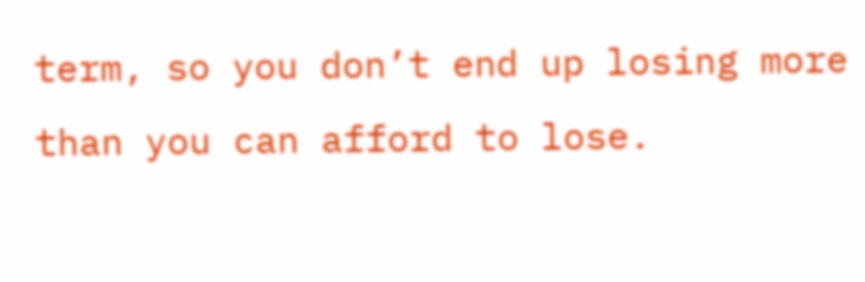term, so you don’t end up losing more than you can afford to lose.